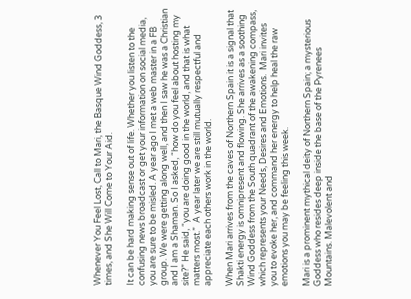Whenever You Feel Lost, Call to Mari, the Basque Wind Goddess, 3 times, and She Will Come to Your Aid.

It can be hard making sense out of life. Whether you listen to the confusing news broadcast or get your information on social media, you are sure to be misled. A year ago I met a web master in a FB group. We were getting along well, and then I saw he was a Christian and I am a Shaman. So I asked, “how do you feel about hosting my site?” He said, “you are doing good in the world, and that is what matters most.”  A year later we are still mutually respectful and appreciate each others work in the world.

When Mari arrives from the caves of Northern Spain it is a signal that Shakti energy is omnipresent and flowing. She arrives as a soothing Wind Goddess from the South quadrant of the awakening compass, which represents your Needs, Desires and Emotions.  Mari invites you to evoke her, and command her energy to help heal the raw emotions you may be feeling this week.

Mari is a prominent mythical deity of Northern Spain; a mysterious Goddess who resides deep inside the base of the Pyrenees Mountains. Malevolent and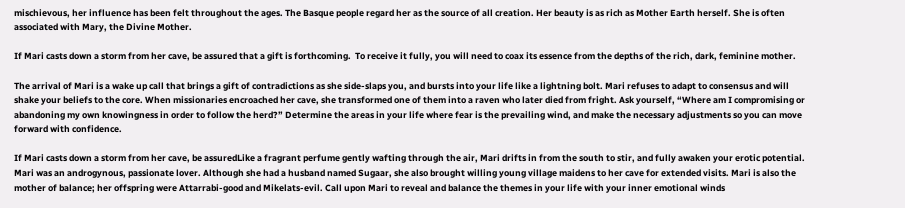mischievous, her influence has been felt throughout the ages. The Basque people regard her as the source of all creation. Her beauty is as rich as Mother Earth herself. She is often associated with Mary, the Divine Mother.

If Mari casts down a storm from her cave, be assured that a gift is forthcoming.  To receive it fully, you will need to coax its essence from the depths of the rich, dark, feminine mother.

The arrival of Mari is a wake up call that brings a gift of contradictions as she side-slaps you, and bursts into your life like a lightning bolt. Mari refuses to adapt to consensus and will shake your beliefs to the core. When missionaries encroached her cave, she transformed one of them into a raven who later died from fright. Ask yourself, “Where am I compromising or abandoning my own knowingness in order to follow the herd?” Determine the areas in your life where fear is the prevailing wind, and make the necessary adjustments so you can move forward with confidence.

If Mari casts down a storm from her cave, be assuredLike a fragrant perfume gently wafting through the air, Mari drifts in from the south to stir, and fully awaken your erotic potential. Mari was an androgynous, passionate lover. Although she had a husband named Sugaar, she also brought willing young village maidens to her cave for extended visits. Mari is also the mother of balance; her offspring were Attarrabi-good and Mikelats-evil. Call upon Mari to reveal and balance the themes in your life with your inner emotional winds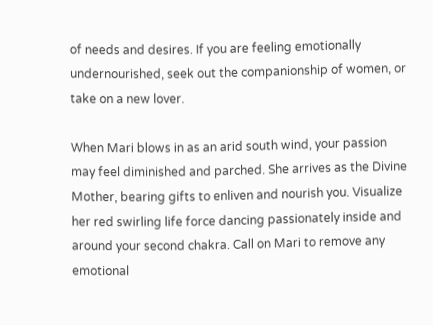of needs and desires. If you are feeling emotionally undernourished, seek out the companionship of women, or take on a new lover.

When Mari blows in as an arid south wind, your passion may feel diminished and parched. She arrives as the Divine Mother, bearing gifts to enliven and nourish you. Visualize her red swirling life force dancing passionately inside and around your second chakra. Call on Mari to remove any emotional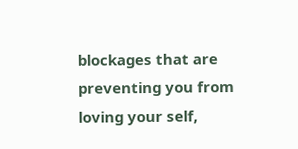blockages that are preventing you from loving your self,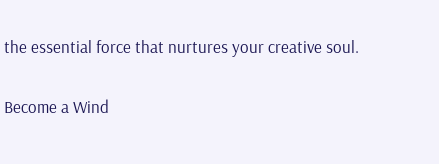the essential force that nurtures your creative soul.

Become a Wind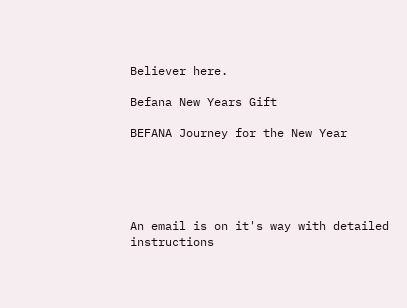Believer here.

Befana New Years Gift

BEFANA Journey for the New Year





An email is on it's way with detailed instructions